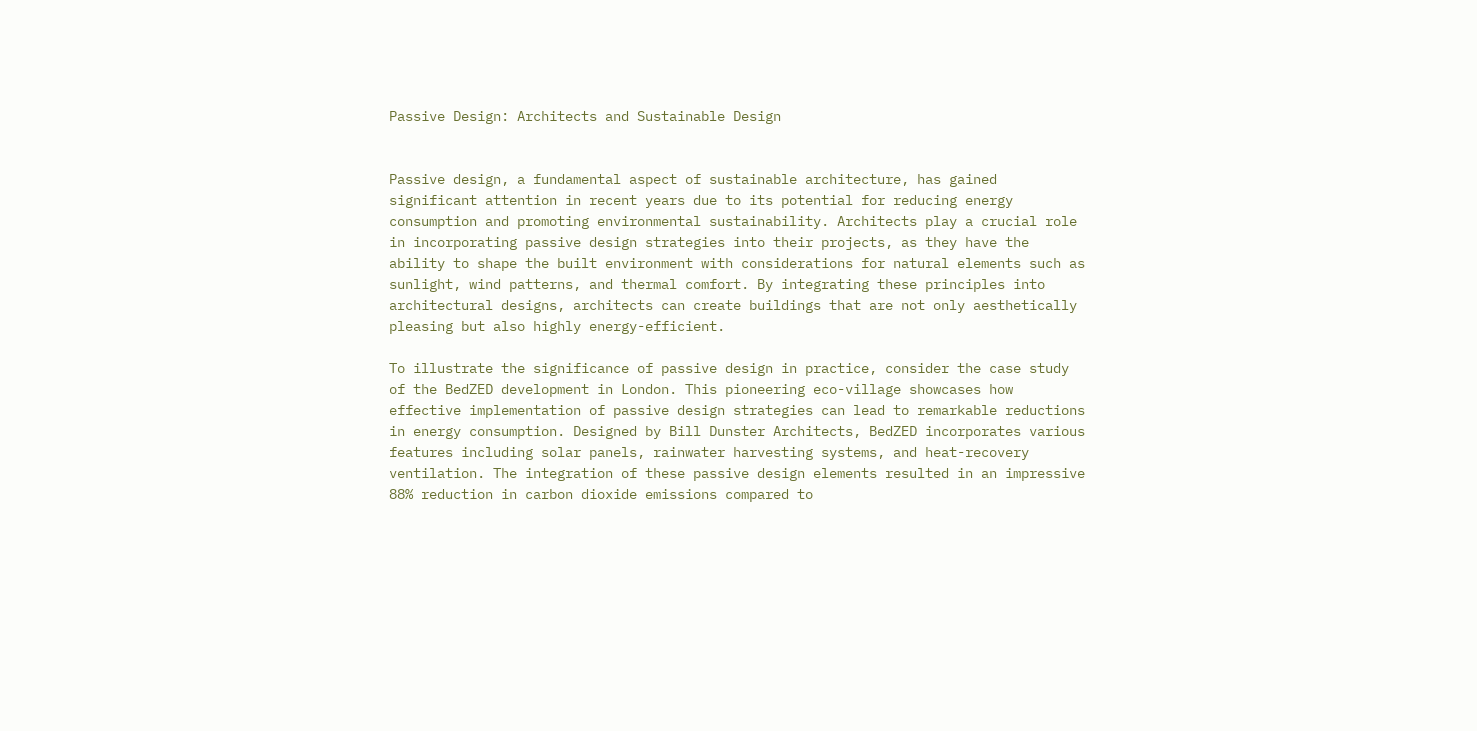Passive Design: Architects and Sustainable Design


Passive design, a fundamental aspect of sustainable architecture, has gained significant attention in recent years due to its potential for reducing energy consumption and promoting environmental sustainability. Architects play a crucial role in incorporating passive design strategies into their projects, as they have the ability to shape the built environment with considerations for natural elements such as sunlight, wind patterns, and thermal comfort. By integrating these principles into architectural designs, architects can create buildings that are not only aesthetically pleasing but also highly energy-efficient.

To illustrate the significance of passive design in practice, consider the case study of the BedZED development in London. This pioneering eco-village showcases how effective implementation of passive design strategies can lead to remarkable reductions in energy consumption. Designed by Bill Dunster Architects, BedZED incorporates various features including solar panels, rainwater harvesting systems, and heat-recovery ventilation. The integration of these passive design elements resulted in an impressive 88% reduction in carbon dioxide emissions compared to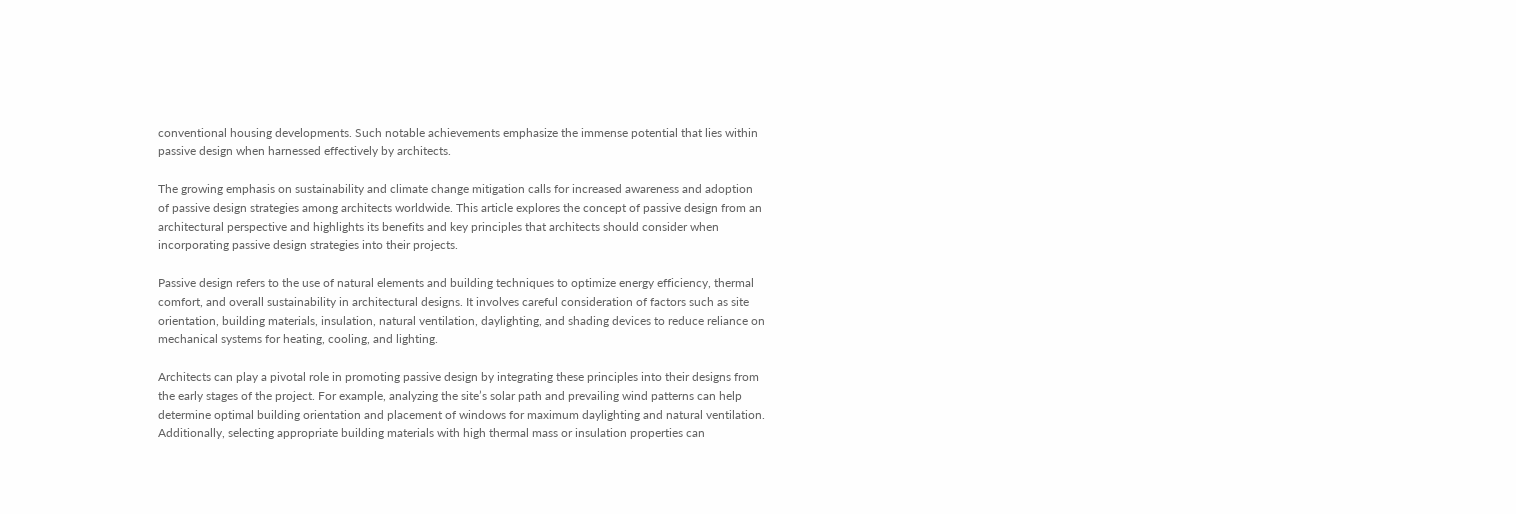conventional housing developments. Such notable achievements emphasize the immense potential that lies within passive design when harnessed effectively by architects.

The growing emphasis on sustainability and climate change mitigation calls for increased awareness and adoption of passive design strategies among architects worldwide. This article explores the concept of passive design from an architectural perspective and highlights its benefits and key principles that architects should consider when incorporating passive design strategies into their projects.

Passive design refers to the use of natural elements and building techniques to optimize energy efficiency, thermal comfort, and overall sustainability in architectural designs. It involves careful consideration of factors such as site orientation, building materials, insulation, natural ventilation, daylighting, and shading devices to reduce reliance on mechanical systems for heating, cooling, and lighting.

Architects can play a pivotal role in promoting passive design by integrating these principles into their designs from the early stages of the project. For example, analyzing the site’s solar path and prevailing wind patterns can help determine optimal building orientation and placement of windows for maximum daylighting and natural ventilation. Additionally, selecting appropriate building materials with high thermal mass or insulation properties can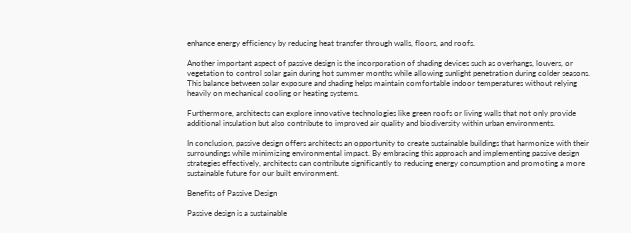enhance energy efficiency by reducing heat transfer through walls, floors, and roofs.

Another important aspect of passive design is the incorporation of shading devices such as overhangs, louvers, or vegetation to control solar gain during hot summer months while allowing sunlight penetration during colder seasons. This balance between solar exposure and shading helps maintain comfortable indoor temperatures without relying heavily on mechanical cooling or heating systems.

Furthermore, architects can explore innovative technologies like green roofs or living walls that not only provide additional insulation but also contribute to improved air quality and biodiversity within urban environments.

In conclusion, passive design offers architects an opportunity to create sustainable buildings that harmonize with their surroundings while minimizing environmental impact. By embracing this approach and implementing passive design strategies effectively, architects can contribute significantly to reducing energy consumption and promoting a more sustainable future for our built environment.

Benefits of Passive Design

Passive design is a sustainable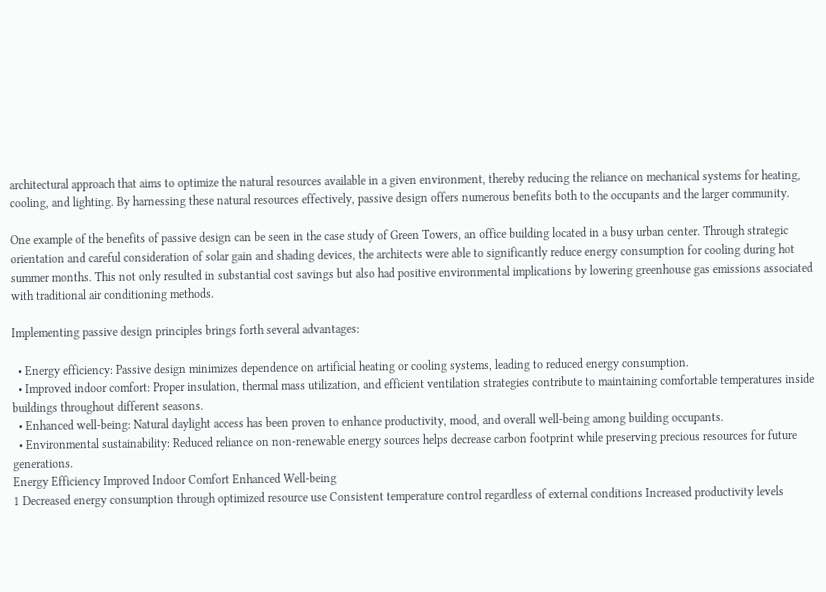architectural approach that aims to optimize the natural resources available in a given environment, thereby reducing the reliance on mechanical systems for heating, cooling, and lighting. By harnessing these natural resources effectively, passive design offers numerous benefits both to the occupants and the larger community.

One example of the benefits of passive design can be seen in the case study of Green Towers, an office building located in a busy urban center. Through strategic orientation and careful consideration of solar gain and shading devices, the architects were able to significantly reduce energy consumption for cooling during hot summer months. This not only resulted in substantial cost savings but also had positive environmental implications by lowering greenhouse gas emissions associated with traditional air conditioning methods.

Implementing passive design principles brings forth several advantages:

  • Energy efficiency: Passive design minimizes dependence on artificial heating or cooling systems, leading to reduced energy consumption.
  • Improved indoor comfort: Proper insulation, thermal mass utilization, and efficient ventilation strategies contribute to maintaining comfortable temperatures inside buildings throughout different seasons.
  • Enhanced well-being: Natural daylight access has been proven to enhance productivity, mood, and overall well-being among building occupants.
  • Environmental sustainability: Reduced reliance on non-renewable energy sources helps decrease carbon footprint while preserving precious resources for future generations.
Energy Efficiency Improved Indoor Comfort Enhanced Well-being
1 Decreased energy consumption through optimized resource use Consistent temperature control regardless of external conditions Increased productivity levels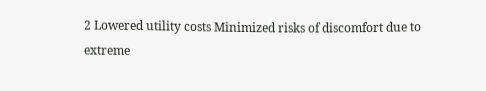2 Lowered utility costs Minimized risks of discomfort due to extreme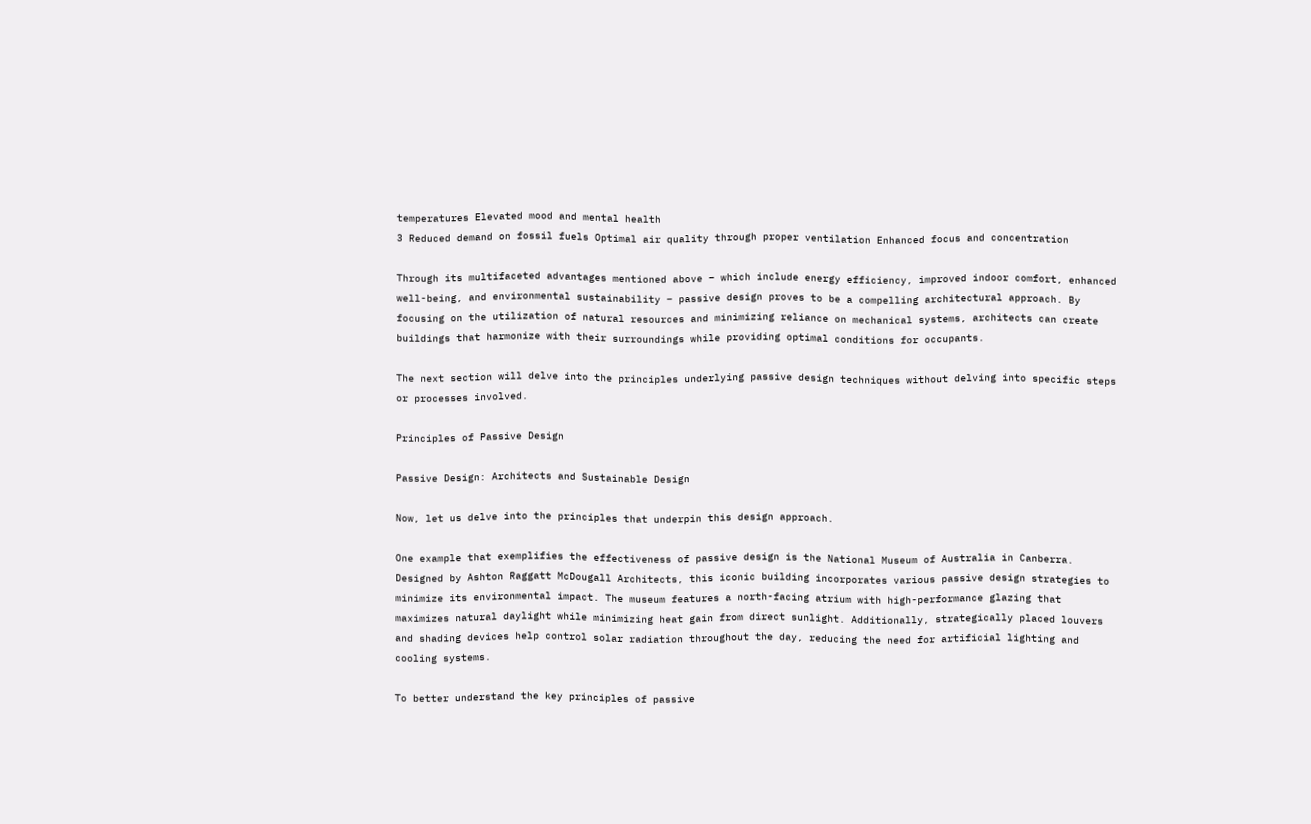temperatures Elevated mood and mental health
3 Reduced demand on fossil fuels Optimal air quality through proper ventilation Enhanced focus and concentration

Through its multifaceted advantages mentioned above – which include energy efficiency, improved indoor comfort, enhanced well-being, and environmental sustainability – passive design proves to be a compelling architectural approach. By focusing on the utilization of natural resources and minimizing reliance on mechanical systems, architects can create buildings that harmonize with their surroundings while providing optimal conditions for occupants.

The next section will delve into the principles underlying passive design techniques without delving into specific steps or processes involved.

Principles of Passive Design

Passive Design: Architects and Sustainable Design

Now, let us delve into the principles that underpin this design approach.

One example that exemplifies the effectiveness of passive design is the National Museum of Australia in Canberra. Designed by Ashton Raggatt McDougall Architects, this iconic building incorporates various passive design strategies to minimize its environmental impact. The museum features a north-facing atrium with high-performance glazing that maximizes natural daylight while minimizing heat gain from direct sunlight. Additionally, strategically placed louvers and shading devices help control solar radiation throughout the day, reducing the need for artificial lighting and cooling systems.

To better understand the key principles of passive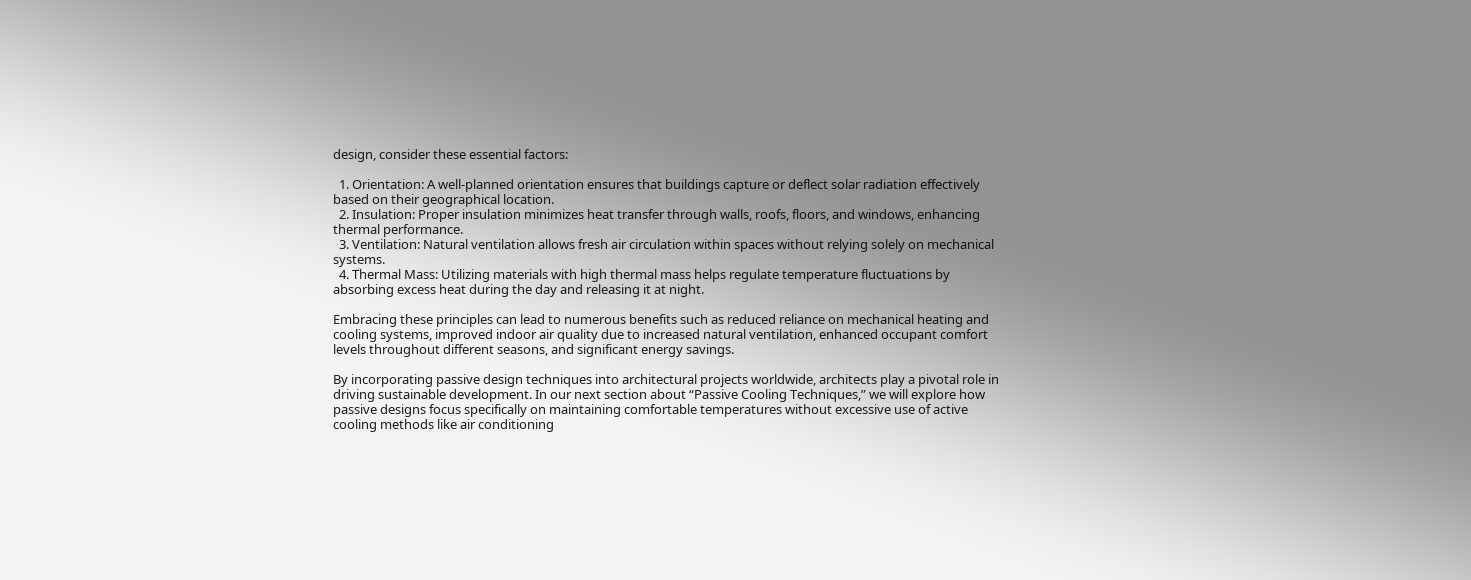design, consider these essential factors:

  1. Orientation: A well-planned orientation ensures that buildings capture or deflect solar radiation effectively based on their geographical location.
  2. Insulation: Proper insulation minimizes heat transfer through walls, roofs, floors, and windows, enhancing thermal performance.
  3. Ventilation: Natural ventilation allows fresh air circulation within spaces without relying solely on mechanical systems.
  4. Thermal Mass: Utilizing materials with high thermal mass helps regulate temperature fluctuations by absorbing excess heat during the day and releasing it at night.

Embracing these principles can lead to numerous benefits such as reduced reliance on mechanical heating and cooling systems, improved indoor air quality due to increased natural ventilation, enhanced occupant comfort levels throughout different seasons, and significant energy savings.

By incorporating passive design techniques into architectural projects worldwide, architects play a pivotal role in driving sustainable development. In our next section about “Passive Cooling Techniques,” we will explore how passive designs focus specifically on maintaining comfortable temperatures without excessive use of active cooling methods like air conditioning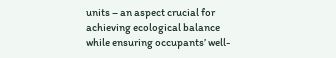units – an aspect crucial for achieving ecological balance while ensuring occupants’ well-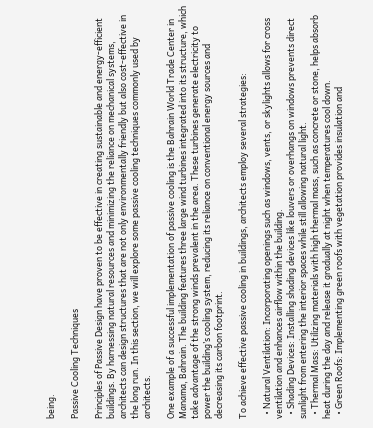being.

Passive Cooling Techniques

Principles of Passive Design have proven to be effective in creating sustainable and energy-efficient buildings. By harnessing natural resources and minimizing the reliance on mechanical systems, architects can design structures that are not only environmentally friendly but also cost-effective in the long run. In this section, we will explore some passive cooling techniques commonly used by architects.

One example of a successful implementation of passive cooling is the Bahrain World Trade Center in Manama, Bahrain. The building features three large wind turbines integrated into its structure, which take advantage of the strong winds prevalent in the area. These turbines generate electricity to power the building’s cooling system, reducing its reliance on conventional energy sources and decreasing its carbon footprint.

To achieve effective passive cooling in buildings, architects employ several strategies:

  • Natural Ventilation: Incorporating openings such as windows, vents, or skylights allows for cross ventilation and enhances airflow within the building.
  • Shading Devices: Installing shading devices like louvers or overhangs on windows prevents direct sunlight from entering the interior spaces while still allowing natural light.
  • Thermal Mass: Utilizing materials with high thermal mass, such as concrete or stone, helps absorb heat during the day and release it gradually at night when temperatures cool down.
  • Green Roofs: Implementing green roofs with vegetation provides insulation and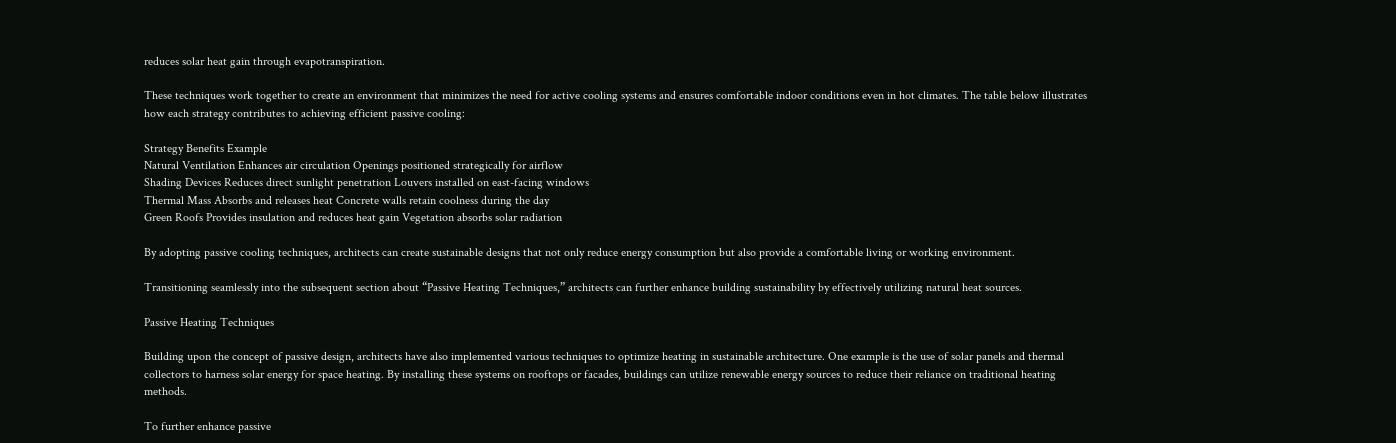reduces solar heat gain through evapotranspiration.

These techniques work together to create an environment that minimizes the need for active cooling systems and ensures comfortable indoor conditions even in hot climates. The table below illustrates how each strategy contributes to achieving efficient passive cooling:

Strategy Benefits Example
Natural Ventilation Enhances air circulation Openings positioned strategically for airflow
Shading Devices Reduces direct sunlight penetration Louvers installed on east-facing windows
Thermal Mass Absorbs and releases heat Concrete walls retain coolness during the day
Green Roofs Provides insulation and reduces heat gain Vegetation absorbs solar radiation

By adopting passive cooling techniques, architects can create sustainable designs that not only reduce energy consumption but also provide a comfortable living or working environment.

Transitioning seamlessly into the subsequent section about “Passive Heating Techniques,” architects can further enhance building sustainability by effectively utilizing natural heat sources.

Passive Heating Techniques

Building upon the concept of passive design, architects have also implemented various techniques to optimize heating in sustainable architecture. One example is the use of solar panels and thermal collectors to harness solar energy for space heating. By installing these systems on rooftops or facades, buildings can utilize renewable energy sources to reduce their reliance on traditional heating methods.

To further enhance passive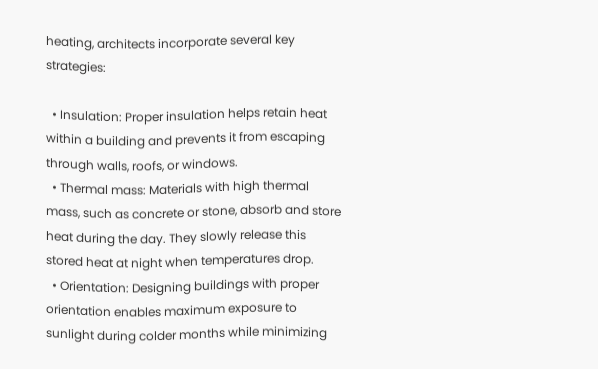heating, architects incorporate several key strategies:

  • Insulation: Proper insulation helps retain heat within a building and prevents it from escaping through walls, roofs, or windows.
  • Thermal mass: Materials with high thermal mass, such as concrete or stone, absorb and store heat during the day. They slowly release this stored heat at night when temperatures drop.
  • Orientation: Designing buildings with proper orientation enables maximum exposure to sunlight during colder months while minimizing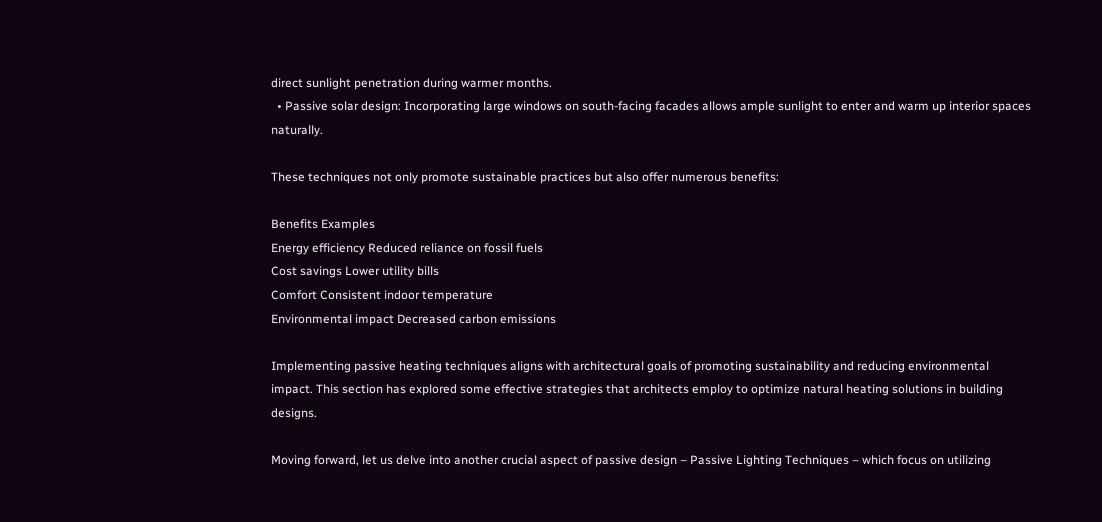direct sunlight penetration during warmer months.
  • Passive solar design: Incorporating large windows on south-facing facades allows ample sunlight to enter and warm up interior spaces naturally.

These techniques not only promote sustainable practices but also offer numerous benefits:

Benefits Examples
Energy efficiency Reduced reliance on fossil fuels
Cost savings Lower utility bills
Comfort Consistent indoor temperature
Environmental impact Decreased carbon emissions

Implementing passive heating techniques aligns with architectural goals of promoting sustainability and reducing environmental impact. This section has explored some effective strategies that architects employ to optimize natural heating solutions in building designs.

Moving forward, let us delve into another crucial aspect of passive design – Passive Lighting Techniques – which focus on utilizing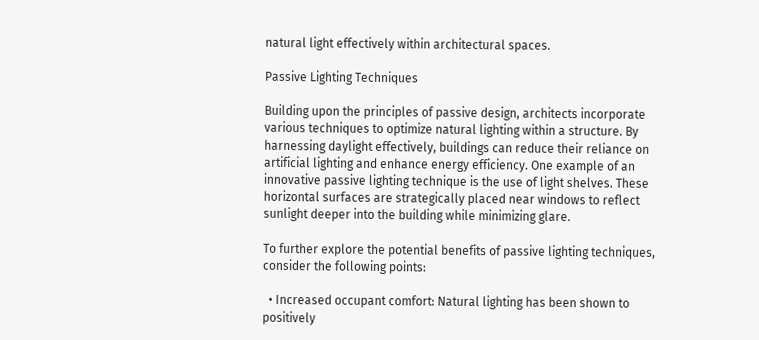natural light effectively within architectural spaces.

Passive Lighting Techniques

Building upon the principles of passive design, architects incorporate various techniques to optimize natural lighting within a structure. By harnessing daylight effectively, buildings can reduce their reliance on artificial lighting and enhance energy efficiency. One example of an innovative passive lighting technique is the use of light shelves. These horizontal surfaces are strategically placed near windows to reflect sunlight deeper into the building while minimizing glare.

To further explore the potential benefits of passive lighting techniques, consider the following points:

  • Increased occupant comfort: Natural lighting has been shown to positively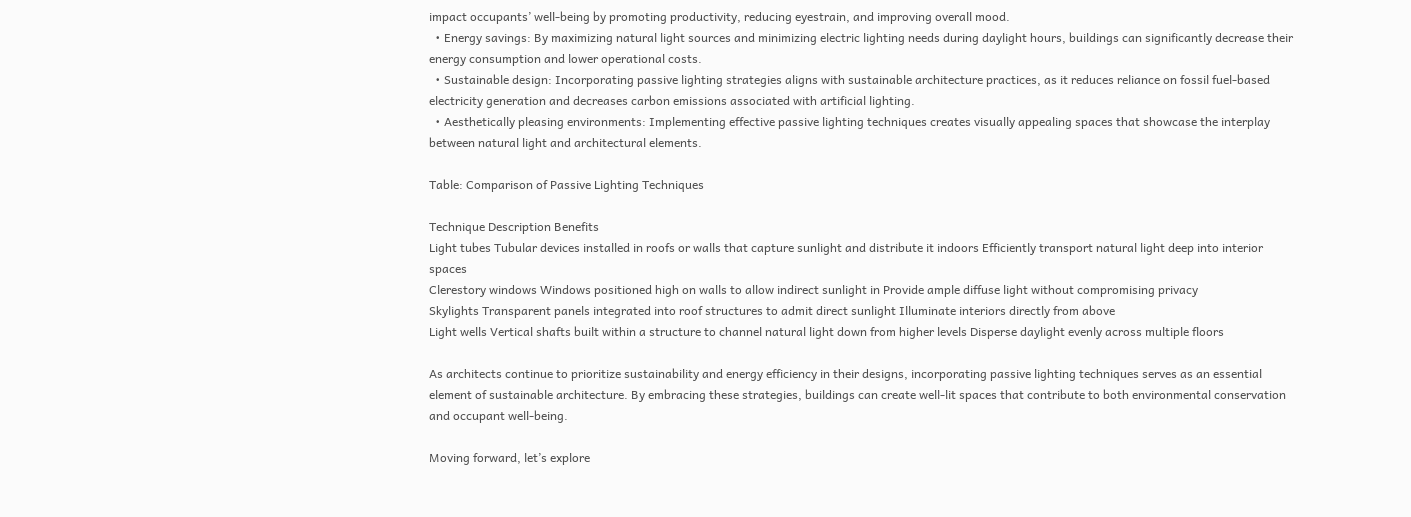impact occupants’ well-being by promoting productivity, reducing eyestrain, and improving overall mood.
  • Energy savings: By maximizing natural light sources and minimizing electric lighting needs during daylight hours, buildings can significantly decrease their energy consumption and lower operational costs.
  • Sustainable design: Incorporating passive lighting strategies aligns with sustainable architecture practices, as it reduces reliance on fossil fuel-based electricity generation and decreases carbon emissions associated with artificial lighting.
  • Aesthetically pleasing environments: Implementing effective passive lighting techniques creates visually appealing spaces that showcase the interplay between natural light and architectural elements.

Table: Comparison of Passive Lighting Techniques

Technique Description Benefits
Light tubes Tubular devices installed in roofs or walls that capture sunlight and distribute it indoors Efficiently transport natural light deep into interior spaces
Clerestory windows Windows positioned high on walls to allow indirect sunlight in Provide ample diffuse light without compromising privacy
Skylights Transparent panels integrated into roof structures to admit direct sunlight Illuminate interiors directly from above
Light wells Vertical shafts built within a structure to channel natural light down from higher levels Disperse daylight evenly across multiple floors

As architects continue to prioritize sustainability and energy efficiency in their designs, incorporating passive lighting techniques serves as an essential element of sustainable architecture. By embracing these strategies, buildings can create well-lit spaces that contribute to both environmental conservation and occupant well-being.

Moving forward, let’s explore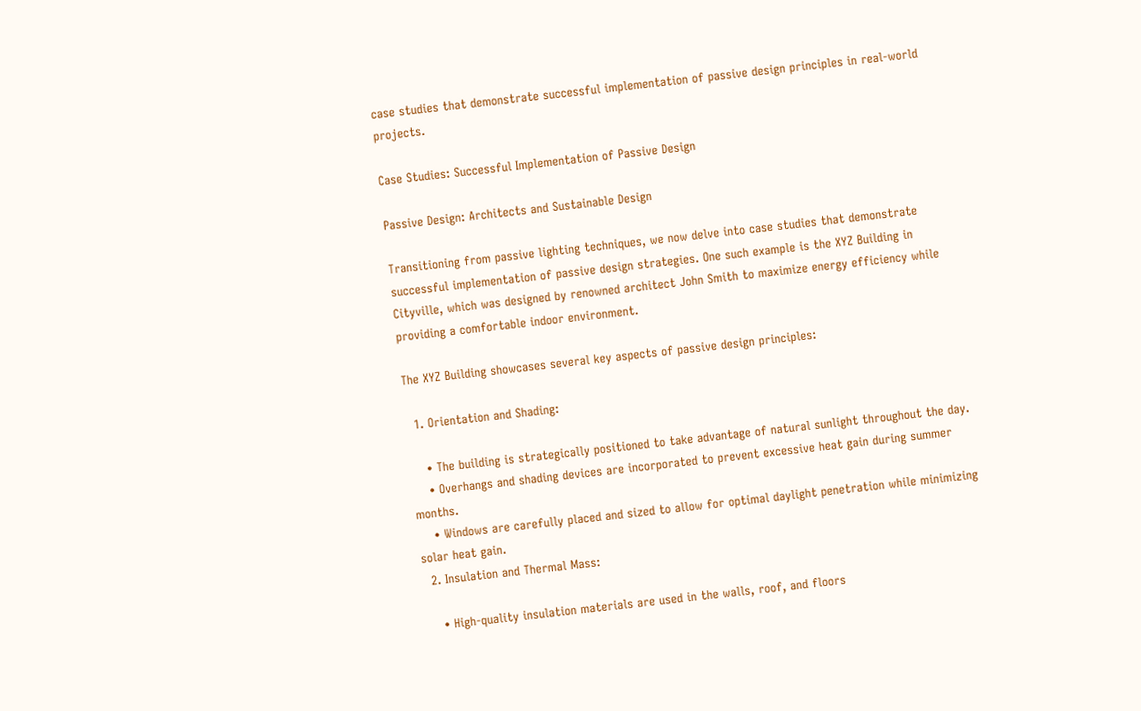case studies that demonstrate successful implementation of passive design principles in real-world projects.

Case Studies: Successful Implementation of Passive Design

Passive Design: Architects and Sustainable Design

Transitioning from passive lighting techniques, we now delve into case studies that demonstrate successful implementation of passive design strategies. One such example is the XYZ Building in Cityville, which was designed by renowned architect John Smith to maximize energy efficiency while providing a comfortable indoor environment.

The XYZ Building showcases several key aspects of passive design principles:

  1. Orientation and Shading:

    • The building is strategically positioned to take advantage of natural sunlight throughout the day.
    • Overhangs and shading devices are incorporated to prevent excessive heat gain during summer months.
    • Windows are carefully placed and sized to allow for optimal daylight penetration while minimizing solar heat gain.
  2. Insulation and Thermal Mass:

    • High-quality insulation materials are used in the walls, roof, and floors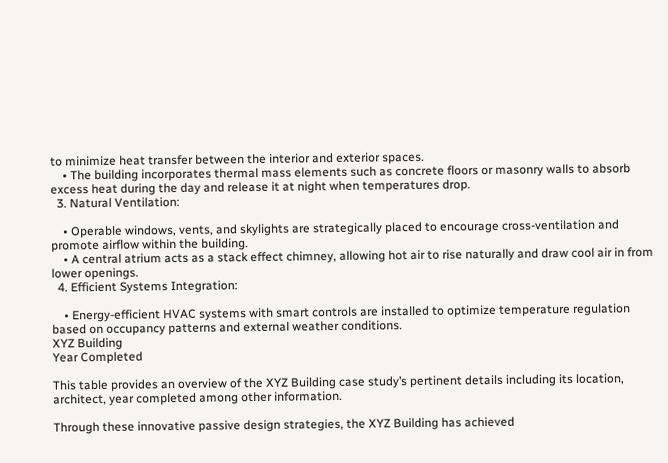to minimize heat transfer between the interior and exterior spaces.
    • The building incorporates thermal mass elements such as concrete floors or masonry walls to absorb excess heat during the day and release it at night when temperatures drop.
  3. Natural Ventilation:

    • Operable windows, vents, and skylights are strategically placed to encourage cross-ventilation and promote airflow within the building.
    • A central atrium acts as a stack effect chimney, allowing hot air to rise naturally and draw cool air in from lower openings.
  4. Efficient Systems Integration:

    • Energy-efficient HVAC systems with smart controls are installed to optimize temperature regulation based on occupancy patterns and external weather conditions.
XYZ Building
Year Completed

This table provides an overview of the XYZ Building case study’s pertinent details including its location, architect, year completed among other information.

Through these innovative passive design strategies, the XYZ Building has achieved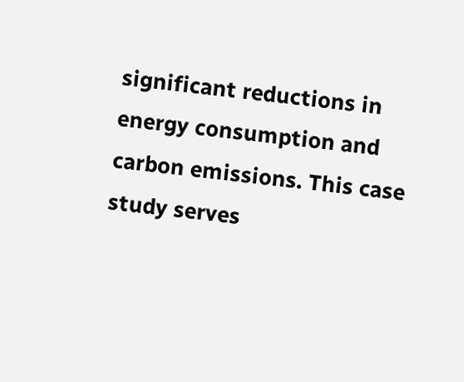significant reductions in energy consumption and carbon emissions. This case study serves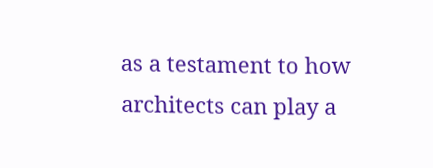as a testament to how architects can play a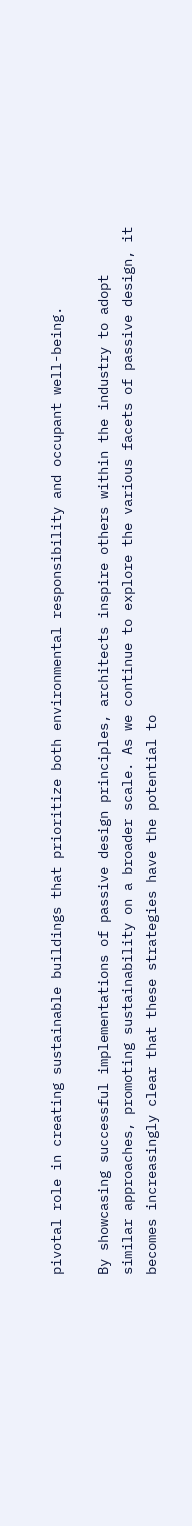pivotal role in creating sustainable buildings that prioritize both environmental responsibility and occupant well-being.

By showcasing successful implementations of passive design principles, architects inspire others within the industry to adopt similar approaches, promoting sustainability on a broader scale. As we continue to explore the various facets of passive design, it becomes increasingly clear that these strategies have the potential to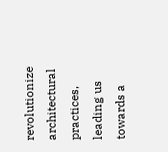revolutionize architectural practices, leading us towards a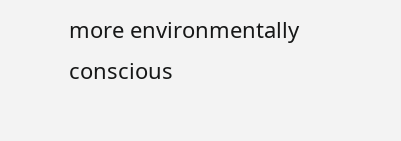more environmentally conscious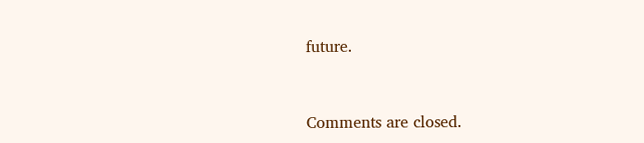future.


Comments are closed.